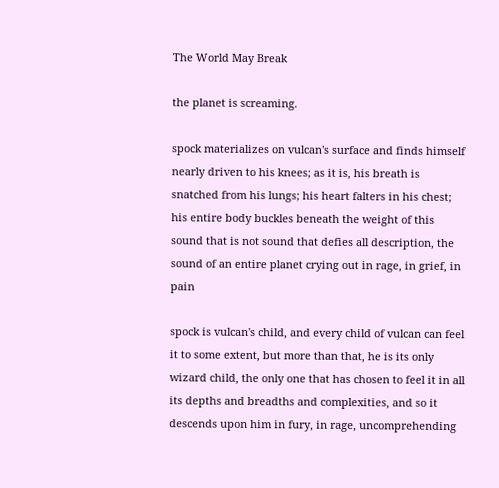The World May Break

the planet is screaming.

spock materializes on vulcan's surface and finds himself nearly driven to his knees; as it is, his breath is snatched from his lungs; his heart falters in his chest; his entire body buckles beneath the weight of this sound that is not sound that defies all description, the sound of an entire planet crying out in rage, in grief, in pain

spock is vulcan's child, and every child of vulcan can feel it to some extent, but more than that, he is its only wizard child, the only one that has chosen to feel it in all its depths and breadths and complexities, and so it descends upon him in fury, in rage, uncomprehending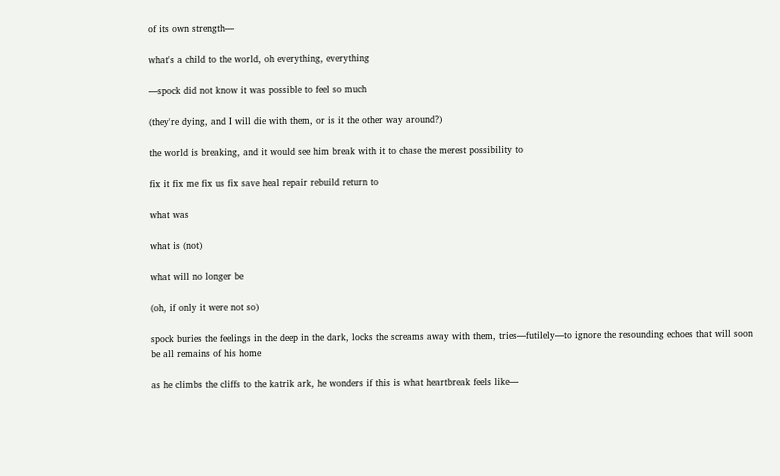of its own strength—

what's a child to the world, oh everything, everything

—spock did not know it was possible to feel so much

(they're dying, and I will die with them, or is it the other way around?)

the world is breaking, and it would see him break with it to chase the merest possibility to

fix it fix me fix us fix save heal repair rebuild return to

what was

what is (not)

what will no longer be

(oh, if only it were not so)

spock buries the feelings in the deep in the dark, locks the screams away with them, tries—futilely—to ignore the resounding echoes that will soon be all remains of his home

as he climbs the cliffs to the katrik ark, he wonders if this is what heartbreak feels like—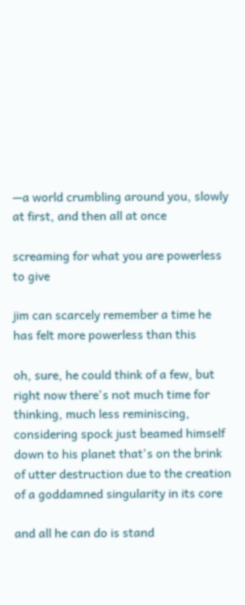—a world crumbling around you, slowly at first, and then all at once

screaming for what you are powerless to give

jim can scarcely remember a time he has felt more powerless than this

oh, sure, he could think of a few, but right now there's not much time for thinking, much less reminiscing, considering spock just beamed himself down to his planet that's on the brink of utter destruction due to the creation of a goddamned singularity in its core

and all he can do is stand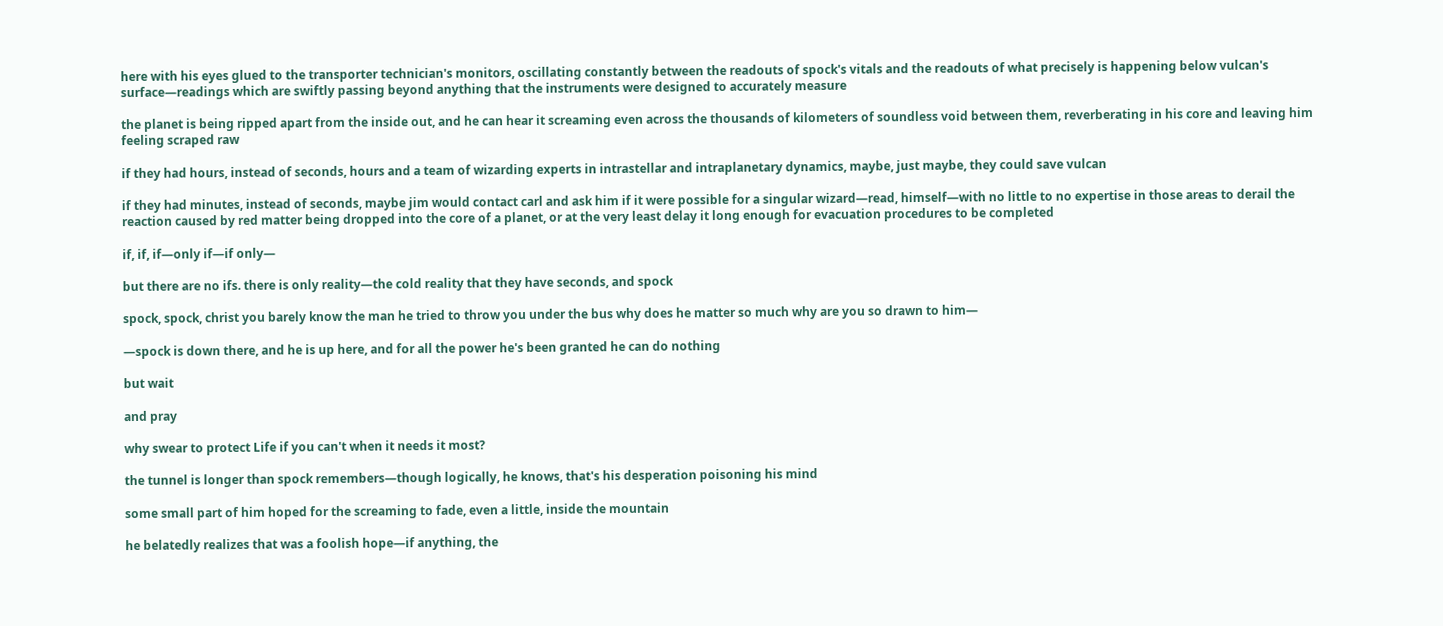here with his eyes glued to the transporter technician's monitors, oscillating constantly between the readouts of spock's vitals and the readouts of what precisely is happening below vulcan's surface—readings which are swiftly passing beyond anything that the instruments were designed to accurately measure

the planet is being ripped apart from the inside out, and he can hear it screaming even across the thousands of kilometers of soundless void between them, reverberating in his core and leaving him feeling scraped raw

if they had hours, instead of seconds, hours and a team of wizarding experts in intrastellar and intraplanetary dynamics, maybe, just maybe, they could save vulcan

if they had minutes, instead of seconds, maybe jim would contact carl and ask him if it were possible for a singular wizard—read, himself—with no little to no expertise in those areas to derail the reaction caused by red matter being dropped into the core of a planet, or at the very least delay it long enough for evacuation procedures to be completed

if, if, if—only if—if only—

but there are no ifs. there is only reality—the cold reality that they have seconds, and spock

spock, spock, christ you barely know the man he tried to throw you under the bus why does he matter so much why are you so drawn to him—

—spock is down there, and he is up here, and for all the power he's been granted he can do nothing

but wait

and pray

why swear to protect Life if you can't when it needs it most?

the tunnel is longer than spock remembers—though logically, he knows, that's his desperation poisoning his mind

some small part of him hoped for the screaming to fade, even a little, inside the mountain

he belatedly realizes that was a foolish hope—if anything, the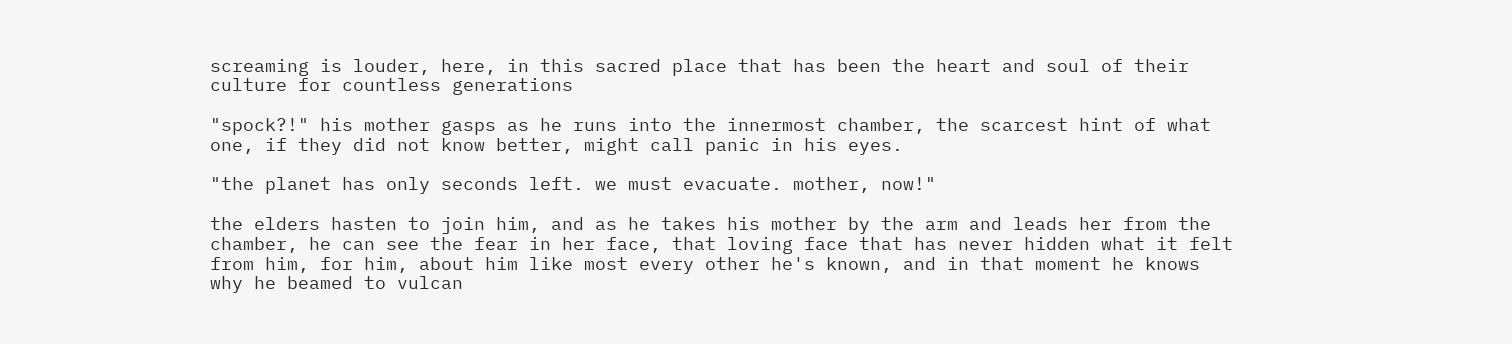screaming is louder, here, in this sacred place that has been the heart and soul of their culture for countless generations

"spock?!" his mother gasps as he runs into the innermost chamber, the scarcest hint of what one, if they did not know better, might call panic in his eyes.

"the planet has only seconds left. we must evacuate. mother, now!"

the elders hasten to join him, and as he takes his mother by the arm and leads her from the chamber, he can see the fear in her face, that loving face that has never hidden what it felt from him, for him, about him like most every other he's known, and in that moment he knows why he beamed to vulcan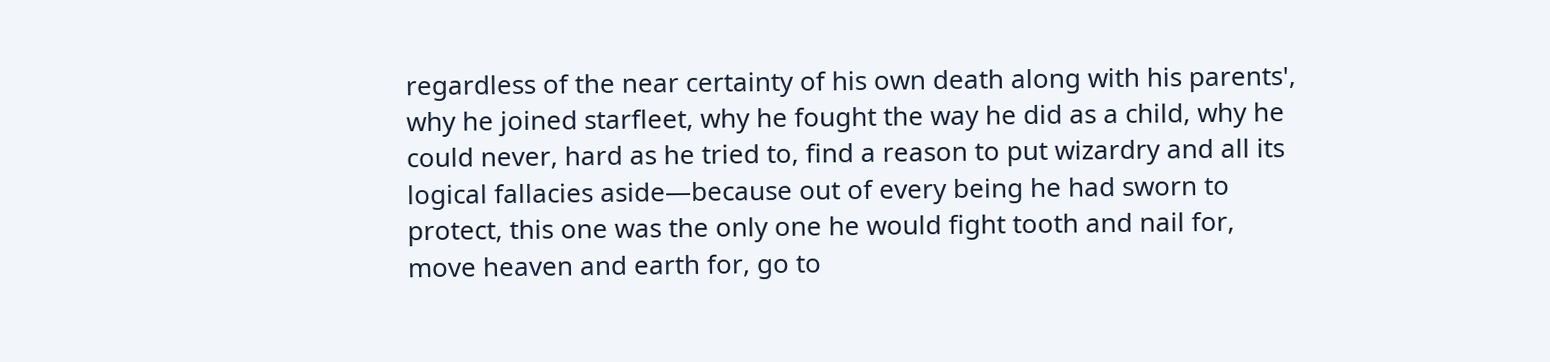regardless of the near certainty of his own death along with his parents', why he joined starfleet, why he fought the way he did as a child, why he could never, hard as he tried to, find a reason to put wizardry and all its logical fallacies aside—because out of every being he had sworn to protect, this one was the only one he would fight tooth and nail for, move heaven and earth for, go to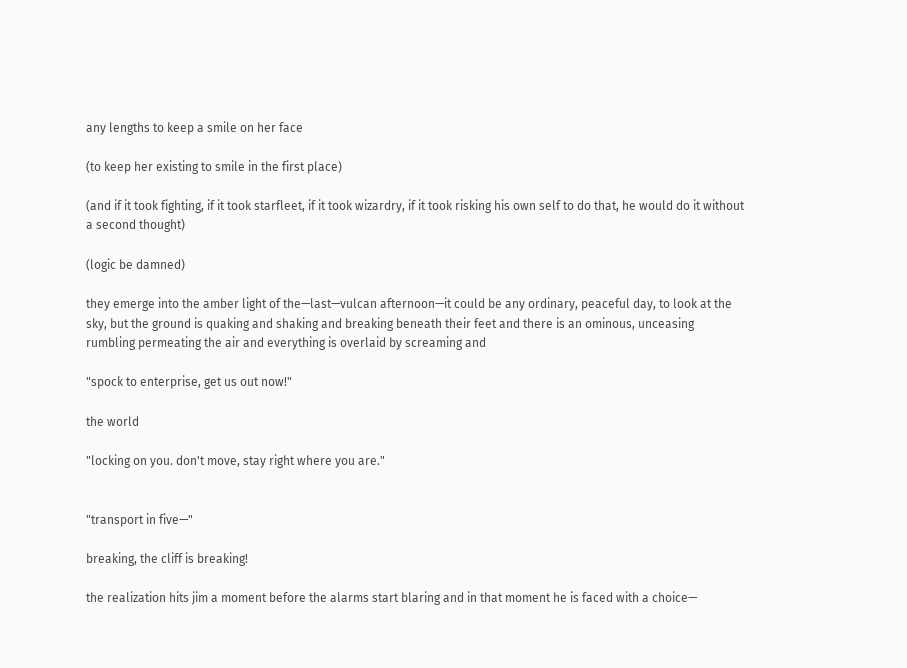any lengths to keep a smile on her face

(to keep her existing to smile in the first place)

(and if it took fighting, if it took starfleet, if it took wizardry, if it took risking his own self to do that, he would do it without a second thought)

(logic be damned)

they emerge into the amber light of the—last—vulcan afternoon—it could be any ordinary, peaceful day, to look at the sky, but the ground is quaking and shaking and breaking beneath their feet and there is an ominous, unceasing rumbling permeating the air and everything is overlaid by screaming and

"spock to enterprise, get us out now!"

the world

"locking on you. don't move, stay right where you are."


"transport in five—"

breaking, the cliff is breaking!

the realization hits jim a moment before the alarms start blaring and in that moment he is faced with a choice—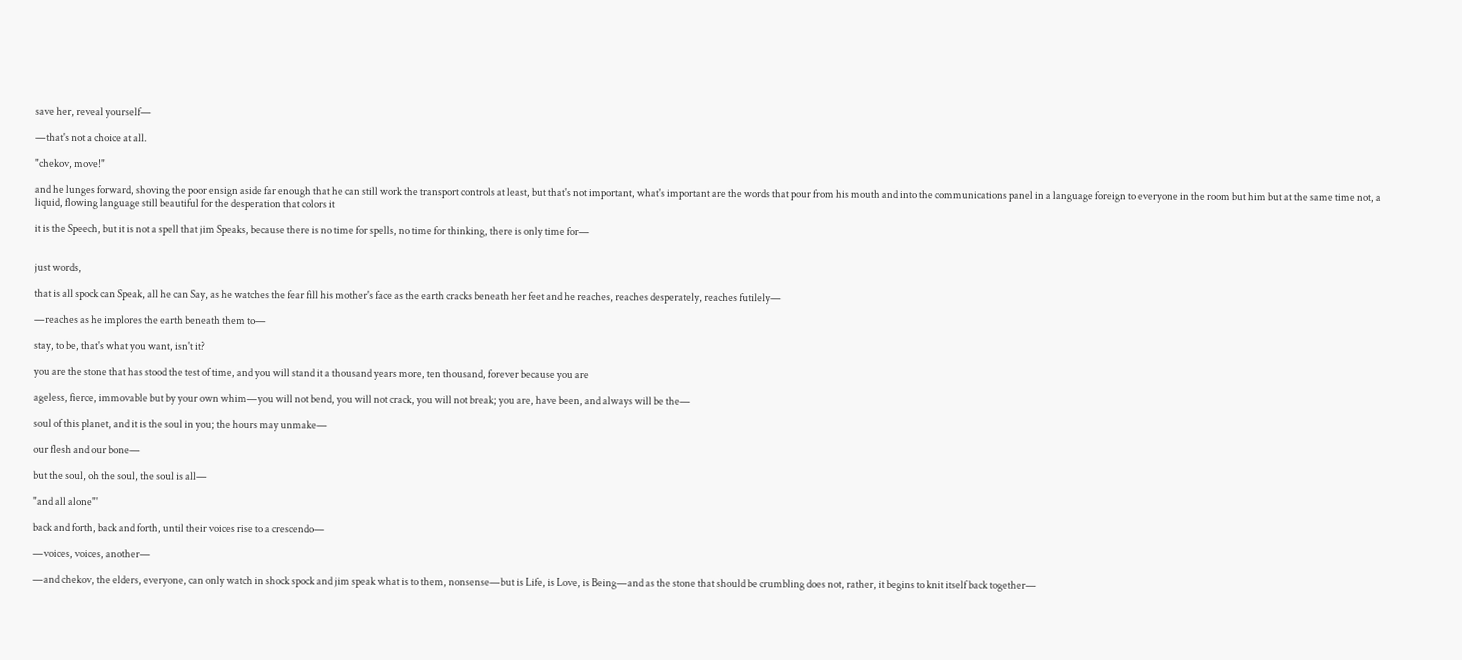save her, reveal yourself—

—that's not a choice at all.

"chekov, move!"

and he lunges forward, shoving the poor ensign aside far enough that he can still work the transport controls at least, but that's not important, what's important are the words that pour from his mouth and into the communications panel in a language foreign to everyone in the room but him but at the same time not, a liquid, flowing language still beautiful for the desperation that colors it

it is the Speech, but it is not a spell that jim Speaks, because there is no time for spells, no time for thinking, there is only time for—


just words,

that is all spock can Speak, all he can Say, as he watches the fear fill his mother's face as the earth cracks beneath her feet and he reaches, reaches desperately, reaches futilely—

—reaches as he implores the earth beneath them to—

stay, to be, that's what you want, isn't it?

you are the stone that has stood the test of time, and you will stand it a thousand years more, ten thousand, forever because you are

ageless, fierce, immovable but by your own whim—you will not bend, you will not crack, you will not break; you are, have been, and always will be the—

soul of this planet, and it is the soul in you; the hours may unmake—

our flesh and our bone—

but the soul, oh the soul, the soul is all—

"and all alone"'

back and forth, back and forth, until their voices rise to a crescendo—

—voices, voices, another—

—and chekov, the elders, everyone, can only watch in shock spock and jim speak what is to them, nonsense—but is Life, is Love, is Being—and as the stone that should be crumbling does not, rather, it begins to knit itself back together—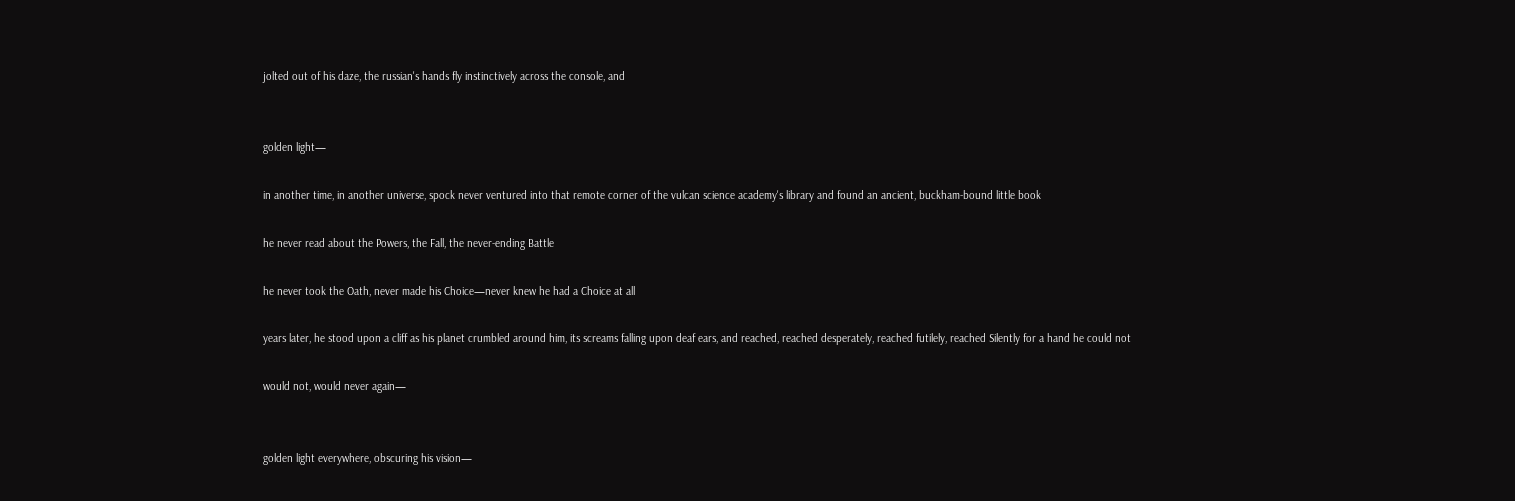jolted out of his daze, the russian's hands fly instinctively across the console, and


golden light—

in another time, in another universe, spock never ventured into that remote corner of the vulcan science academy's library and found an ancient, buckham-bound little book

he never read about the Powers, the Fall, the never-ending Battle

he never took the Oath, never made his Choice—never knew he had a Choice at all

years later, he stood upon a cliff as his planet crumbled around him, its screams falling upon deaf ears, and reached, reached desperately, reached futilely, reached Silently for a hand he could not

would not, would never again—


golden light everywhere, obscuring his vision—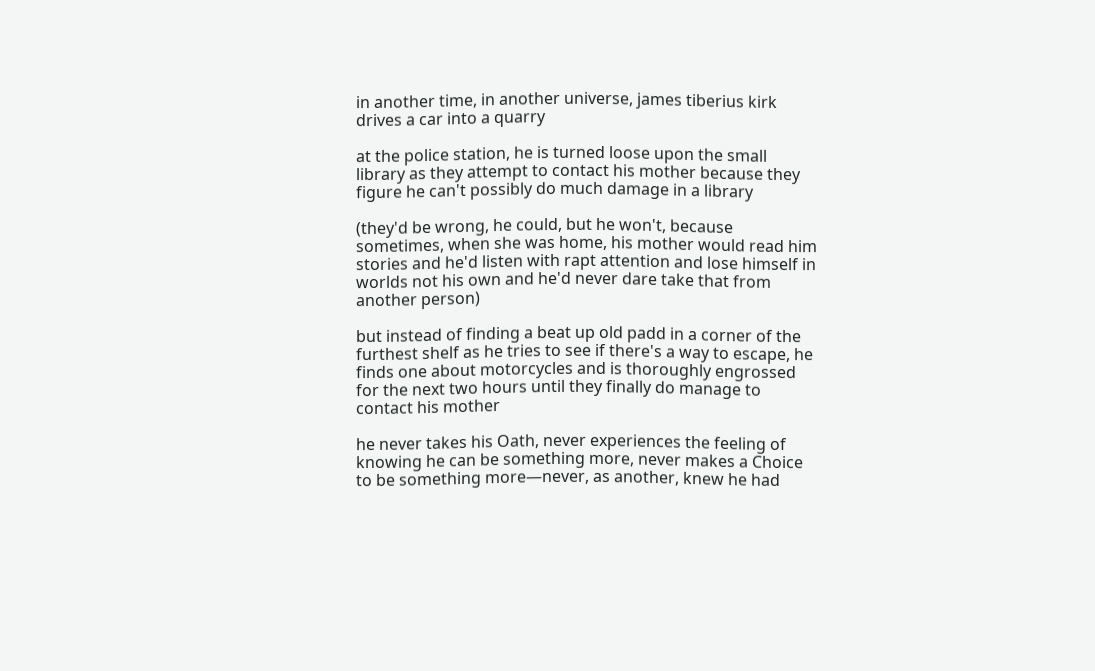in another time, in another universe, james tiberius kirk drives a car into a quarry

at the police station, he is turned loose upon the small library as they attempt to contact his mother because they figure he can't possibly do much damage in a library

(they'd be wrong, he could, but he won't, because sometimes, when she was home, his mother would read him stories and he'd listen with rapt attention and lose himself in worlds not his own and he'd never dare take that from another person)

but instead of finding a beat up old padd in a corner of the furthest shelf as he tries to see if there's a way to escape, he finds one about motorcycles and is thoroughly engrossed for the next two hours until they finally do manage to contact his mother

he never takes his Oath, never experiences the feeling of knowing he can be something more, never makes a Choice to be something more—never, as another, knew he had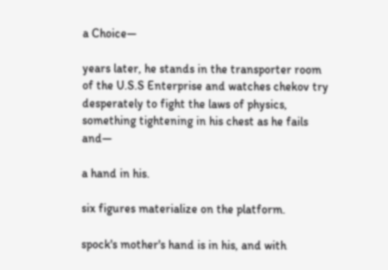a Choice—

years later, he stands in the transporter room of the U.S.S Enterprise and watches chekov try desperately to fight the laws of physics, something tightening in his chest as he fails and—

a hand in his.

six figures materialize on the platform.

spock's mother's hand is in his, and with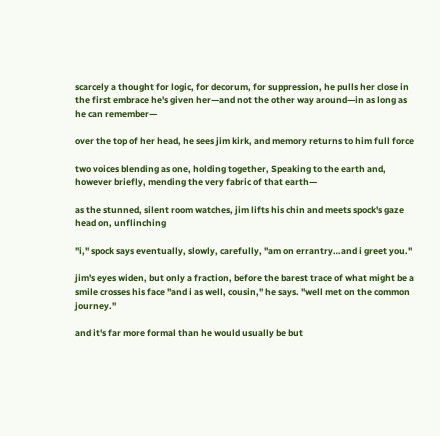scarcely a thought for logic, for decorum, for suppression, he pulls her close in the first embrace he's given her—and not the other way around—in as long as he can remember—

over the top of her head, he sees jim kirk, and memory returns to him full force

two voices blending as one, holding together, Speaking to the earth and, however briefly, mending the very fabric of that earth—

as the stunned, silent room watches, jim lifts his chin and meets spock's gaze head on, unflinching

"i," spock says eventually, slowly, carefully, "am on errantry…and i greet you."

jim's eyes widen, but only a fraction, before the barest trace of what might be a smile crosses his face "and i as well, cousin," he says. "well met on the common journey."

and it's far more formal than he would usually be but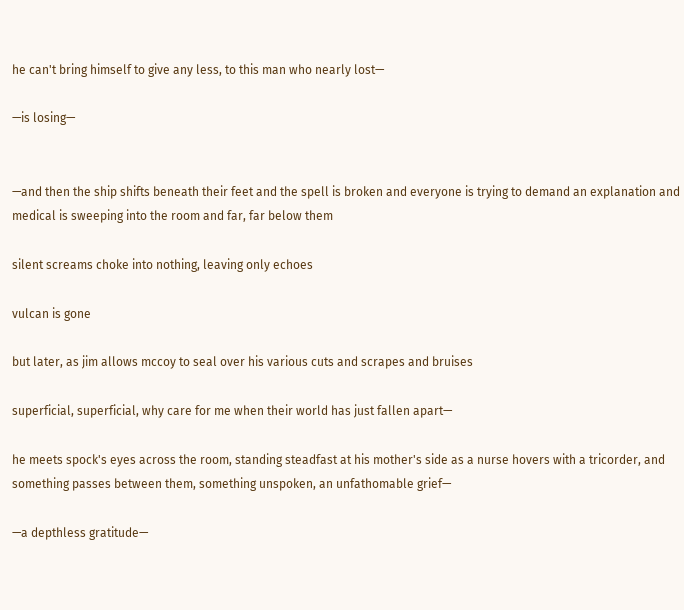he can't bring himself to give any less, to this man who nearly lost—

—is losing—


—and then the ship shifts beneath their feet and the spell is broken and everyone is trying to demand an explanation and medical is sweeping into the room and far, far below them

silent screams choke into nothing, leaving only echoes

vulcan is gone

but later, as jim allows mccoy to seal over his various cuts and scrapes and bruises

superficial, superficial, why care for me when their world has just fallen apart—

he meets spock's eyes across the room, standing steadfast at his mother's side as a nurse hovers with a tricorder, and something passes between them, something unspoken, an unfathomable grief—

—a depthless gratitude—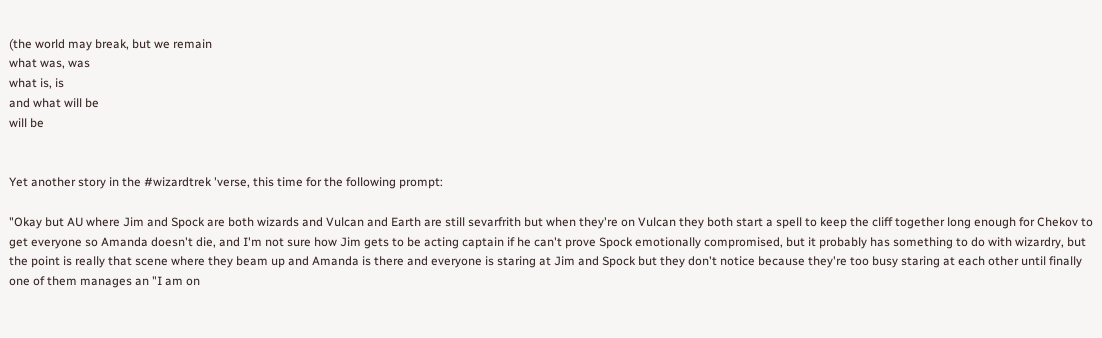(the world may break, but we remain
what was, was
what is, is
and what will be
will be


Yet another story in the #wizardtrek 'verse, this time for the following prompt:

"Okay but AU where Jim and Spock are both wizards and Vulcan and Earth are still sevarfrith but when they're on Vulcan they both start a spell to keep the cliff together long enough for Chekov to get everyone so Amanda doesn't die, and I'm not sure how Jim gets to be acting captain if he can't prove Spock emotionally compromised, but it probably has something to do with wizardry, but the point is really that scene where they beam up and Amanda is there and everyone is staring at Jim and Spock but they don't notice because they're too busy staring at each other until finally one of them manages an "I am on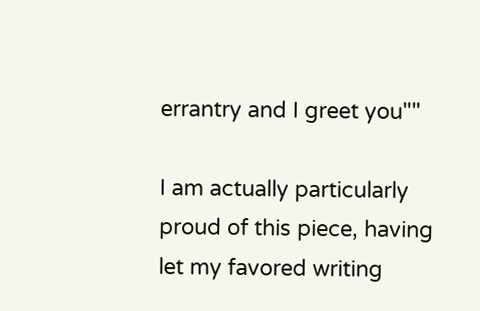errantry and I greet you""

I am actually particularly proud of this piece, having let my favored writing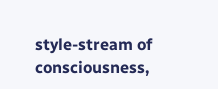style-stream of consciousness,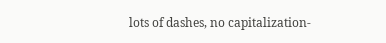lots of dashes, no capitalization-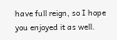have full reign, so I hope you enjoyed it as well.